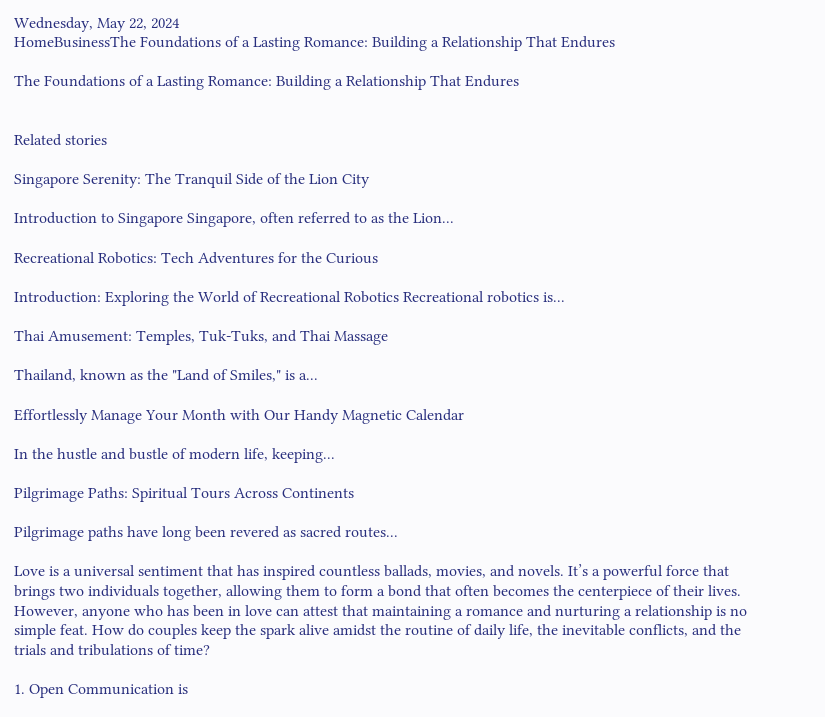Wednesday, May 22, 2024
HomeBusinessThe Foundations of a Lasting Romance: Building a Relationship That Endures

The Foundations of a Lasting Romance: Building a Relationship That Endures


Related stories

Singapore Serenity: The Tranquil Side of the Lion City

Introduction to Singapore Singapore, often referred to as the Lion...

Recreational Robotics: Tech Adventures for the Curious

Introduction: Exploring the World of Recreational Robotics Recreational robotics is...

Thai Amusement: Temples, Tuk-Tuks, and Thai Massage

Thailand, known as the "Land of Smiles," is a...

Effortlessly Manage Your Month with Our Handy Magnetic Calendar

In the hustle and bustle of modern life, keeping...

Pilgrimage Paths: Spiritual Tours Across Continents

Pilgrimage paths have long been revered as sacred routes...

Love is a universal sentiment that has inspired countless ballads, movies, and novels. It’s a powerful force that brings two individuals together, allowing them to form a bond that often becomes the centerpiece of their lives. However, anyone who has been in love can attest that maintaining a romance and nurturing a relationship is no simple feat. How do couples keep the spark alive amidst the routine of daily life, the inevitable conflicts, and the trials and tribulations of time?

1. Open Communication is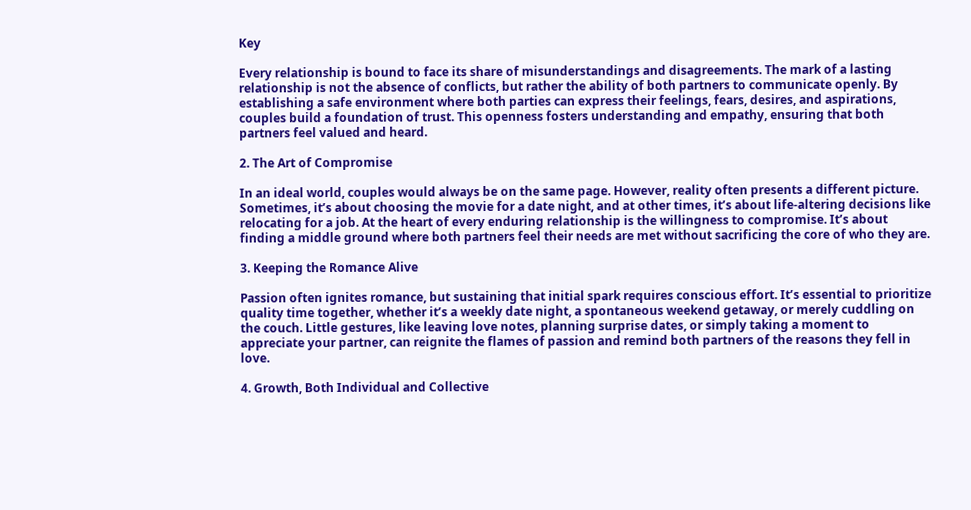Key

Every relationship is bound to face its share of misunderstandings and disagreements. The mark of a lasting relationship is not the absence of conflicts, but rather the ability of both partners to communicate openly. By establishing a safe environment where both parties can express their feelings, fears, desires, and aspirations, couples build a foundation of trust. This openness fosters understanding and empathy, ensuring that both partners feel valued and heard.

2. The Art of Compromise

In an ideal world, couples would always be on the same page. However, reality often presents a different picture. Sometimes, it’s about choosing the movie for a date night, and at other times, it’s about life-altering decisions like relocating for a job. At the heart of every enduring relationship is the willingness to compromise. It’s about finding a middle ground where both partners feel their needs are met without sacrificing the core of who they are.

3. Keeping the Romance Alive

Passion often ignites romance, but sustaining that initial spark requires conscious effort. It’s essential to prioritize quality time together, whether it’s a weekly date night, a spontaneous weekend getaway, or merely cuddling on the couch. Little gestures, like leaving love notes, planning surprise dates, or simply taking a moment to appreciate your partner, can reignite the flames of passion and remind both partners of the reasons they fell in love.

4. Growth, Both Individual and Collective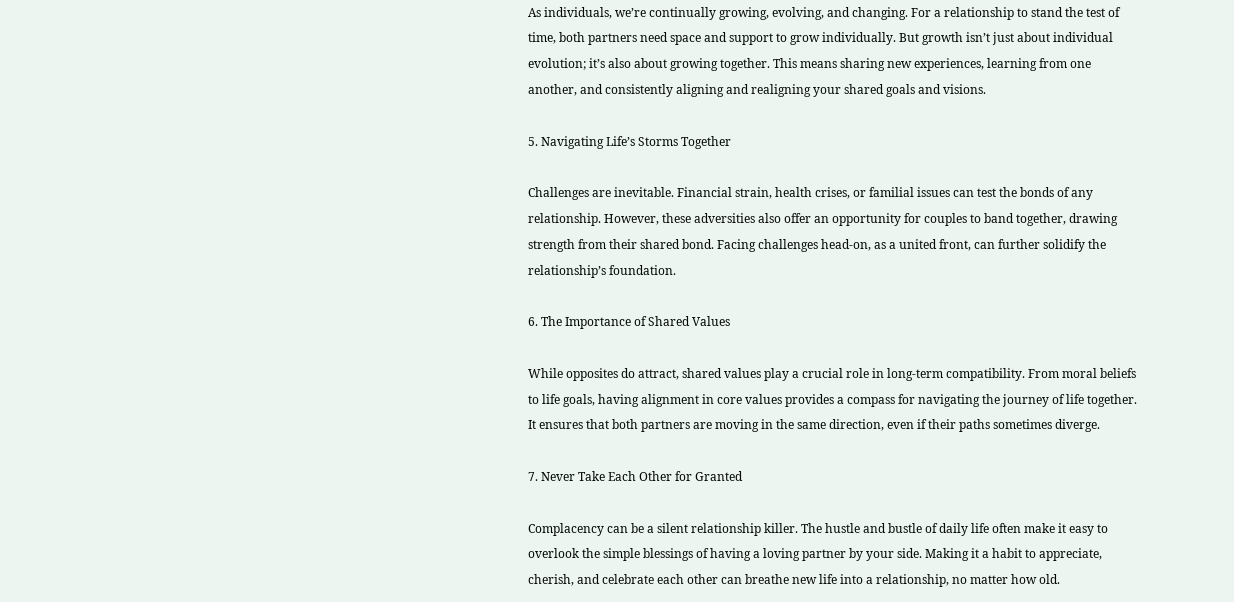As individuals, we’re continually growing, evolving, and changing. For a relationship to stand the test of time, both partners need space and support to grow individually. But growth isn’t just about individual evolution; it’s also about growing together. This means sharing new experiences, learning from one another, and consistently aligning and realigning your shared goals and visions.

5. Navigating Life’s Storms Together

Challenges are inevitable. Financial strain, health crises, or familial issues can test the bonds of any relationship. However, these adversities also offer an opportunity for couples to band together, drawing strength from their shared bond. Facing challenges head-on, as a united front, can further solidify the relationship’s foundation.

6. The Importance of Shared Values

While opposites do attract, shared values play a crucial role in long-term compatibility. From moral beliefs to life goals, having alignment in core values provides a compass for navigating the journey of life together. It ensures that both partners are moving in the same direction, even if their paths sometimes diverge.

7. Never Take Each Other for Granted

Complacency can be a silent relationship killer. The hustle and bustle of daily life often make it easy to overlook the simple blessings of having a loving partner by your side. Making it a habit to appreciate, cherish, and celebrate each other can breathe new life into a relationship, no matter how old.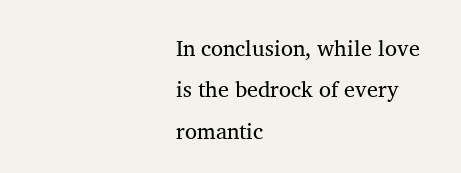In conclusion, while love is the bedrock of every romantic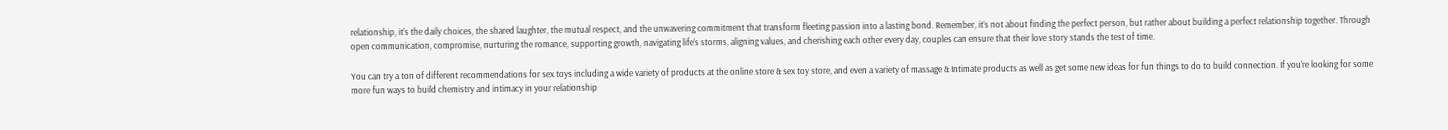relationship, it’s the daily choices, the shared laughter, the mutual respect, and the unwavering commitment that transform fleeting passion into a lasting bond. Remember, it’s not about finding the perfect person, but rather about building a perfect relationship together. Through open communication, compromise, nurturing the romance, supporting growth, navigating life’s storms, aligning values, and cherishing each other every day, couples can ensure that their love story stands the test of time.

You can try a ton of different recommendations for sex toys including a wide variety of products at the online store & sex toy store, and even a variety of massage & Intimate products as well as get some new ideas for fun things to do to build connection. If you’re looking for some more fun ways to build chemistry and intimacy in your relationship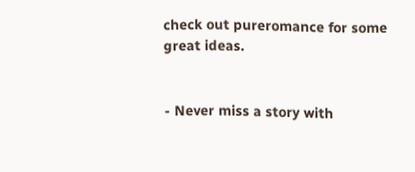check out pureromance for some great ideas.


- Never miss a story with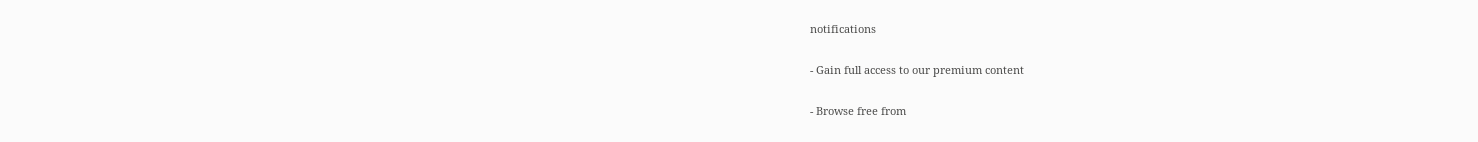notifications

- Gain full access to our premium content

- Browse free from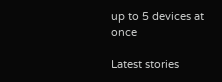up to 5 devices at once

Latest stories